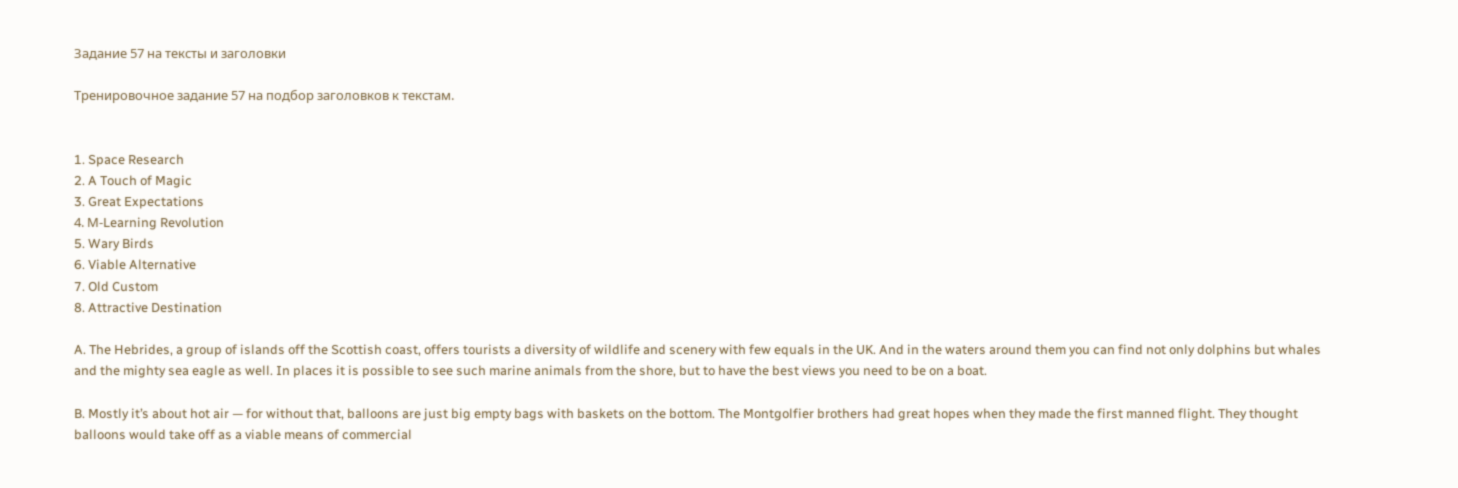Задание 57 на тексты и заголовки

Тренировочное задание 57 на подбор заголовков к текстам.


1. Space Research
2. A Touch of Magic
3. Great Expectations
4. М-Learning Revolution
5. Wary Birds
6. Viable Alternative
7. Old Custom
8. Attractive Destination

A. The Hebrides, a group of islands off the Scottish coast, offers tourists a diversity of wildlife and scenery with few equals in the UK. And in the waters around them you can find not only dolphins but whales and the mighty sea eagle as well. In places it is possible to see such marine animals from the shore, but to have the best views you need to be on a boat.

B. Mostly it’s about hot air — for without that, balloons are just big empty bags with baskets on the bottom. The Montgolfier brothers had great hopes when they made the first manned flight. They thought balloons would take off as a viable means of commercial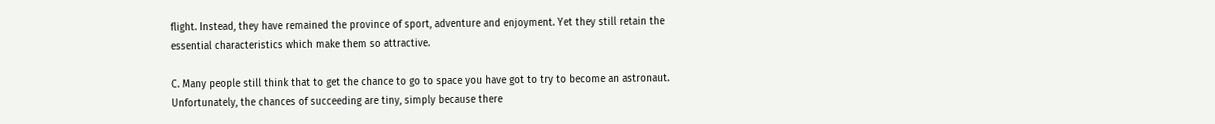flight. Instead, they have remained the province of sport, adventure and enjoyment. Yet they still retain the essential characteristics which make them so attractive.

C. Many people still think that to get the chance to go to space you have got to try to become an astronaut. Unfortunately, the chances of succeeding are tiny, simply because there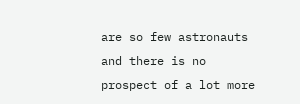are so few astronauts and there is no prospect of a lot more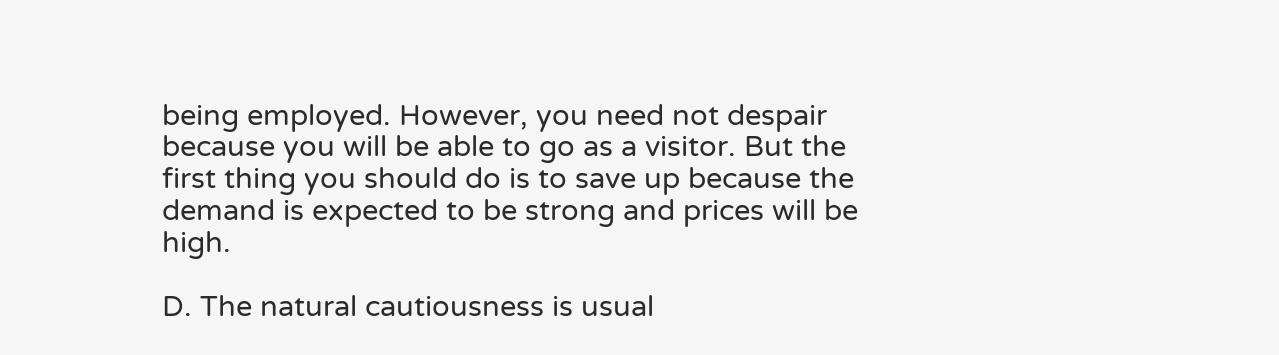being employed. However, you need not despair because you will be able to go as a visitor. But the first thing you should do is to save up because the demand is expected to be strong and prices will be high.

D. The natural cautiousness is usual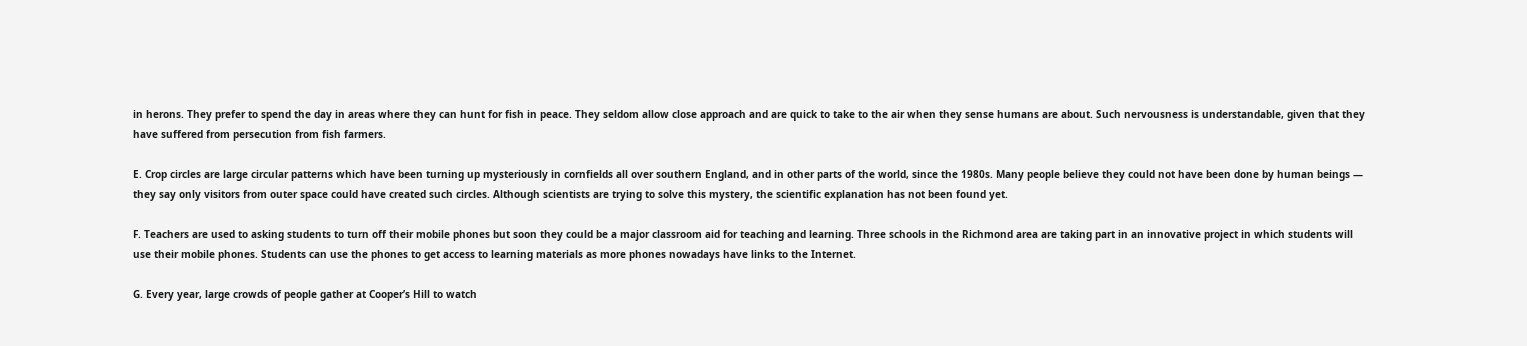in herons. They prefer to spend the day in areas where they can hunt for fish in peace. They seldom allow close approach and are quick to take to the air when they sense humans are about. Such nervousness is understandable, given that they have suffered from persecution from fish farmers.

E. Crop circles are large circular patterns which have been turning up mysteriously in cornfields all over southern England, and in other parts of the world, since the 1980s. Many people believe they could not have been done by human beings — they say only visitors from outer space could have created such circles. Although scientists are trying to solve this mystery, the scientific explanation has not been found yet.

F. Teachers are used to asking students to turn off their mobile phones but soon they could be a major classroom aid for teaching and learning. Three schools in the Richmond area are taking part in an innovative project in which students will use their mobile phones. Students can use the phones to get access to learning materials as more phones nowadays have links to the Internet.

G. Every year, large crowds of people gather at Cooper’s Hill to watch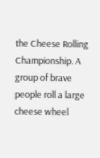the Cheese Rolling Championship. A group of brave people roll a large cheese wheel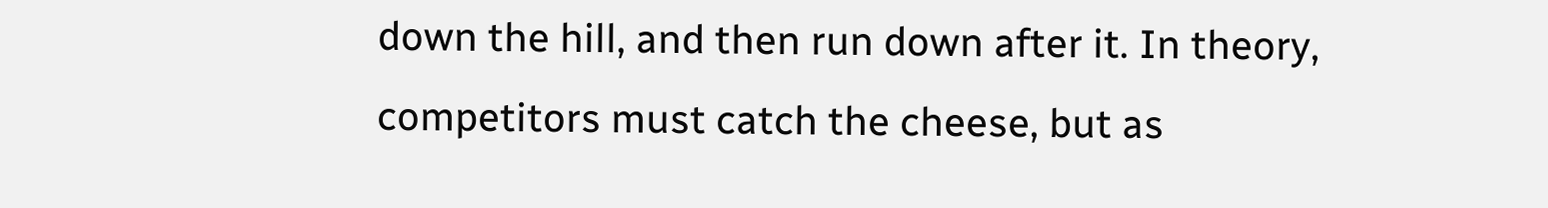down the hill, and then run down after it. In theory, competitors must catch the cheese, but as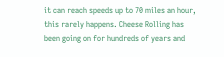it can reach speeds up to 70 miles an hour, this rarely happens. Cheese Rolling has been going on for hundreds of years and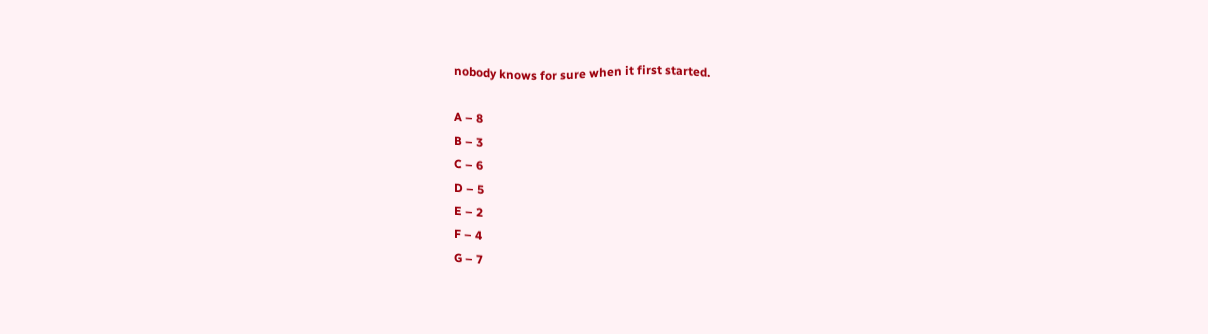nobody knows for sure when it first started.

A – 8
B – 3
C – 6
D – 5
E – 2
F – 4
G – 7